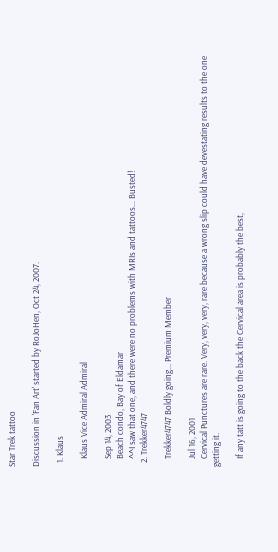Star Trek tattoo

Discussion in 'Fan Art' started by RoJoHen, Oct 24, 2007.

  1. Klaus

    Klaus Vice Admiral Admiral

    Sep 14, 2003
    Beach condo, Bay of Eldamar
    ^^I saw that one, and there were no problems with MRIs and tattoos... Busted!
  2. Trekker4747

    Trekker4747 Boldly going... Premium Member

    Jul 16, 2001
    Cervical Punctures are rare. Very, very, very, rare because a wrong slip could have devestating results to the one getting it.

    If any tatt is going to the back the Cervical area is probably the best,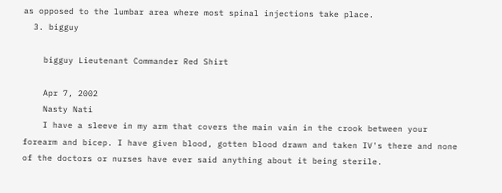as opposed to the lumbar area where most spinal injections take place.
  3. bigguy

    bigguy Lieutenant Commander Red Shirt

    Apr 7, 2002
    Nasty Nati
    I have a sleeve in my arm that covers the main vain in the crook between your forearm and bicep. I have given blood, gotten blood drawn and taken IV's there and none of the doctors or nurses have ever said anything about it being sterile.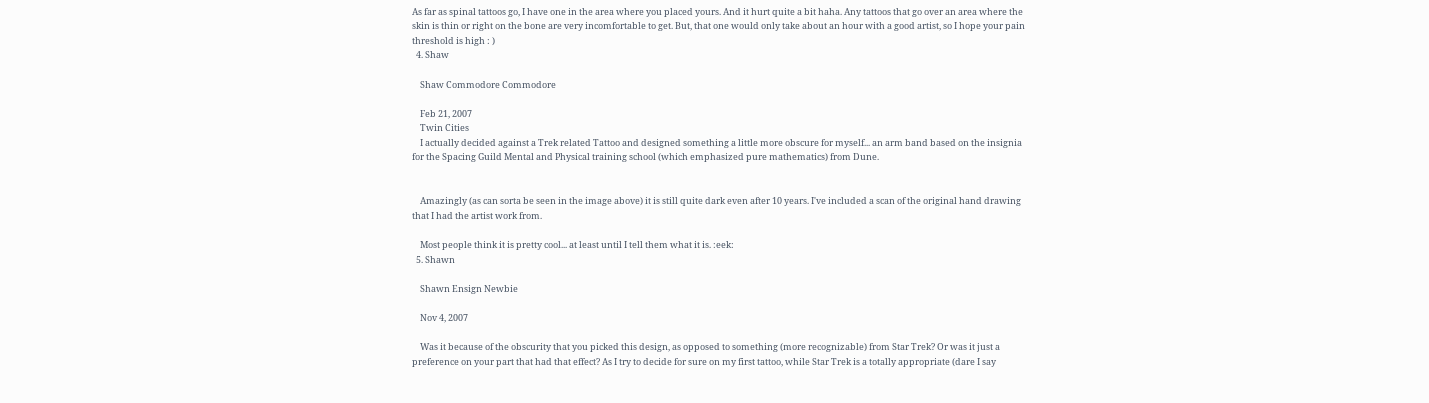As far as spinal tattoos go, I have one in the area where you placed yours. And it hurt quite a bit haha. Any tattoos that go over an area where the skin is thin or right on the bone are very incomfortable to get. But, that one would only take about an hour with a good artist, so I hope your pain threshold is high : )
  4. Shaw

    Shaw Commodore Commodore

    Feb 21, 2007
    Twin Cities
    I actually decided against a Trek related Tattoo and designed something a little more obscure for myself... an arm band based on the insignia for the Spacing Guild Mental and Physical training school (which emphasized pure mathematics) from Dune.


    Amazingly (as can sorta be seen in the image above) it is still quite dark even after 10 years. I've included a scan of the original hand drawing that I had the artist work from.

    Most people think it is pretty cool... at least until I tell them what it is. :eek:
  5. Shawn

    Shawn Ensign Newbie

    Nov 4, 2007

    Was it because of the obscurity that you picked this design, as opposed to something (more recognizable) from Star Trek? Or was it just a preference on your part that had that effect? As I try to decide for sure on my first tattoo, while Star Trek is a totally appropriate (dare I say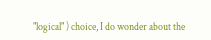"logical" ) choice, I do wonder about the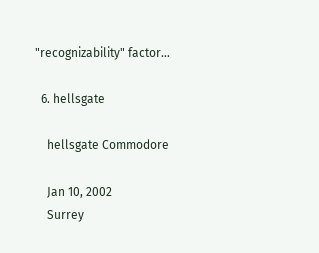"recognizability" factor...

  6. hellsgate

    hellsgate Commodore

    Jan 10, 2002
    Surrey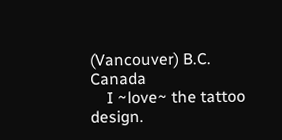(Vancouver) B.C. Canada
    I ~love~ the tattoo design.